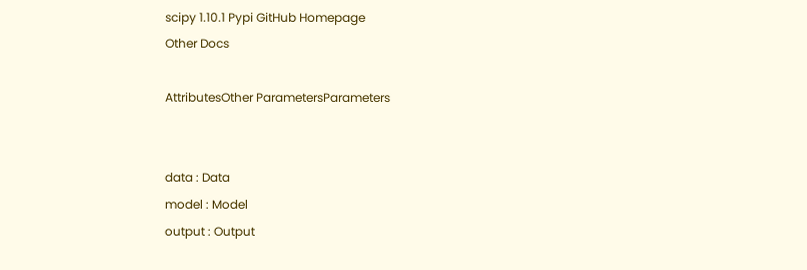scipy 1.10.1 Pypi GitHub Homepage
Other Docs

AttributesOther ParametersParameters


data : Data
model : Model
output : Output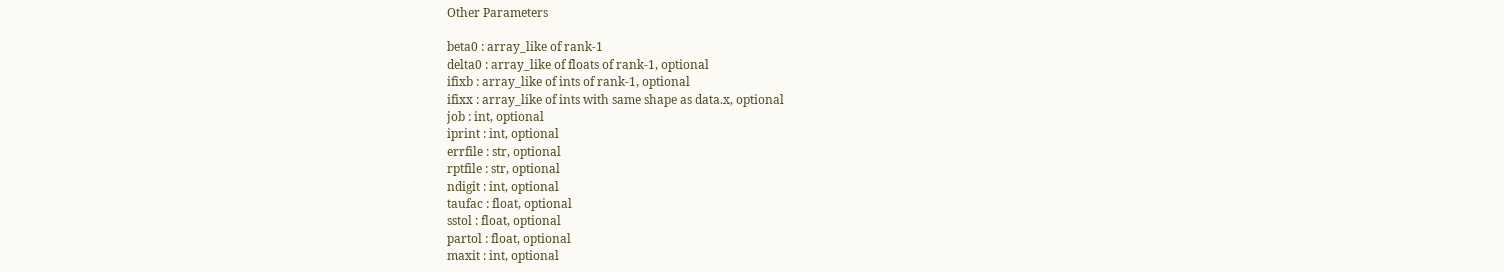Other Parameters

beta0 : array_like of rank-1
delta0 : array_like of floats of rank-1, optional
ifixb : array_like of ints of rank-1, optional
ifixx : array_like of ints with same shape as data.x, optional
job : int, optional
iprint : int, optional
errfile : str, optional
rptfile : str, optional
ndigit : int, optional
taufac : float, optional
sstol : float, optional
partol : float, optional
maxit : int, optional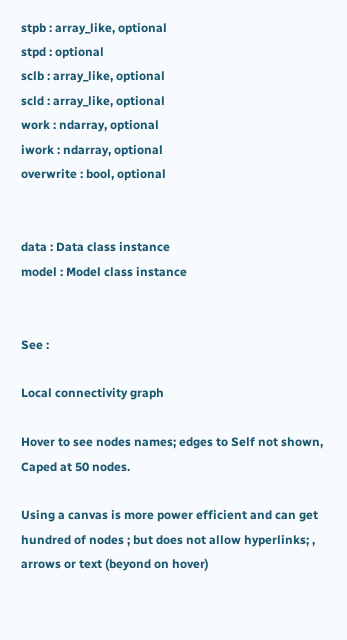stpb : array_like, optional
stpd : optional
sclb : array_like, optional
scld : array_like, optional
work : ndarray, optional
iwork : ndarray, optional
overwrite : bool, optional


data : Data class instance
model : Model class instance


See :

Local connectivity graph

Hover to see nodes names; edges to Self not shown, Caped at 50 nodes.

Using a canvas is more power efficient and can get hundred of nodes ; but does not allow hyperlinks; , arrows or text (beyond on hover)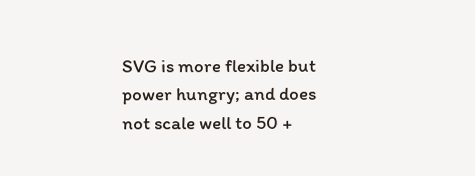SVG is more flexible but power hungry; and does not scale well to 50 +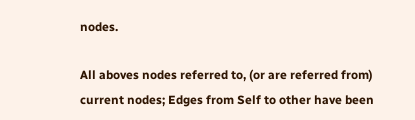nodes.

All aboves nodes referred to, (or are referred from) current nodes; Edges from Self to other have been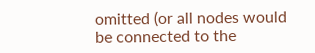omitted (or all nodes would be connected to the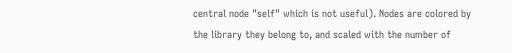central node "self" which is not useful). Nodes are colored by the library they belong to, and scaled with the number of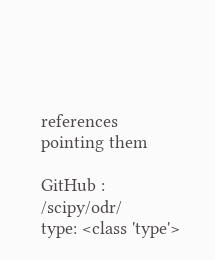references pointing them

GitHub : /scipy/odr/
type: <class 'type'>